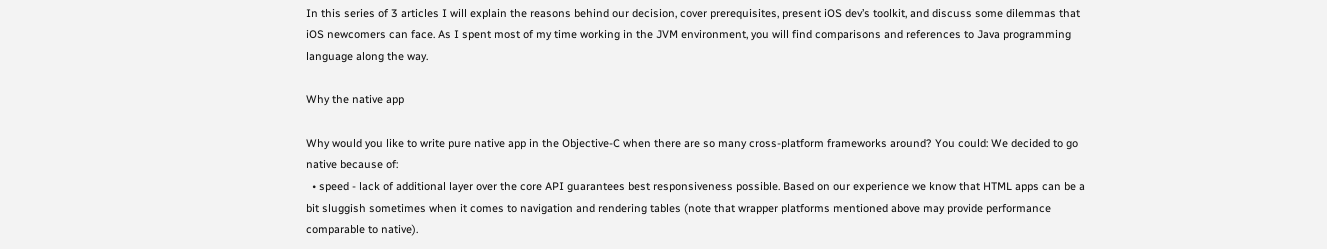In this series of 3 articles I will explain the reasons behind our decision, cover prerequisites, present iOS dev’s toolkit, and discuss some dilemmas that iOS newcomers can face. As I spent most of my time working in the JVM environment, you will find comparisons and references to Java programming language along the way.

Why the native app

Why would you like to write pure native app in the Objective-C when there are so many cross-platform frameworks around? You could: We decided to go native because of:
  • speed - lack of additional layer over the core API guarantees best responsiveness possible. Based on our experience we know that HTML apps can be a bit sluggish sometimes when it comes to navigation and rendering tables (note that wrapper platforms mentioned above may provide performance comparable to native).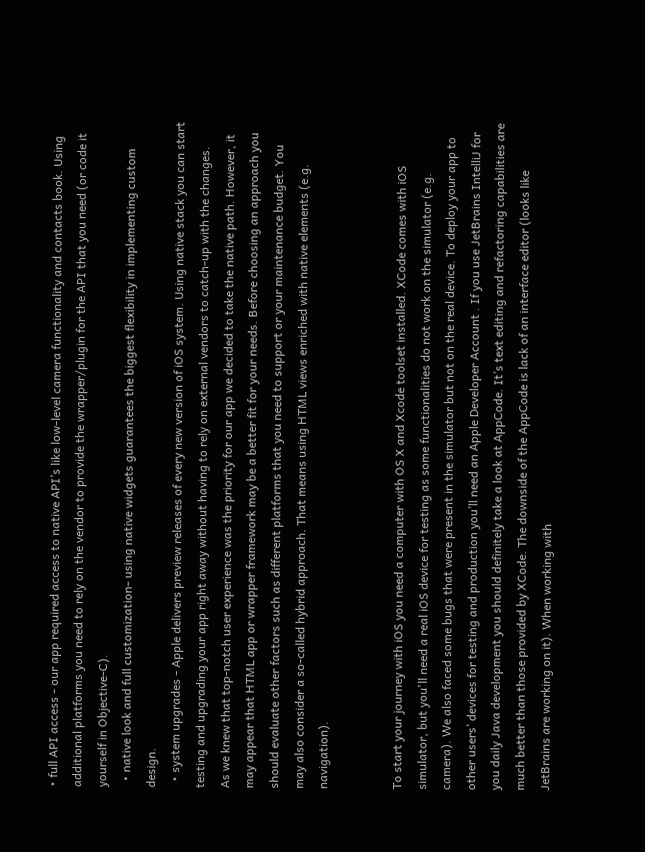• full API access - our app required access to native API’s like low-level camera functionality and contacts book. Using additional platforms you need to rely on the vendor to provide the wrapper/plugin for the API that you need (or code it yourself in Objective-C).
  • native look and full customization- using native widgets guarantees the biggest flexibility in implementing custom design.
  • system upgrades - Apple delivers preview releases of every new version of iOS system. Using native stack you can start testing and upgrading your app right away without having to rely on external vendors to catch-up with the changes.
As we knew that top-notch user experience was the priority for our app we decided to take the native path. However, it may appear that HTML app or wrapper framework may be a better fit for your needs. Before choosing an approach you should evaluate other factors such as different platforms that you need to support or your maintenance budget. You may also consider a so-called hybrid approach. That means using HTML views enriched with native elements (e.g. navigation).


To start your journey with iOS you need a computer with OS X and Xcode toolset installed. XCode comes with iOS simulator, but you'll need a real iOS device for testing as some functionalities do not work on the simulator (e.g. camera). We also faced some bugs that were present in the simulator but not on the real device. To deploy your app to other users’ devices for testing and production you’ll need an Apple Developer Account . If you use JetBrains IntelliJ for you daily Java development you should definitely take a look at AppCode. It’s text editing and refactoring capabilities are much better than those provided by XCode. The downside of the AppCode is lack of an interface editor (looks like JetBrains are working on it). When working with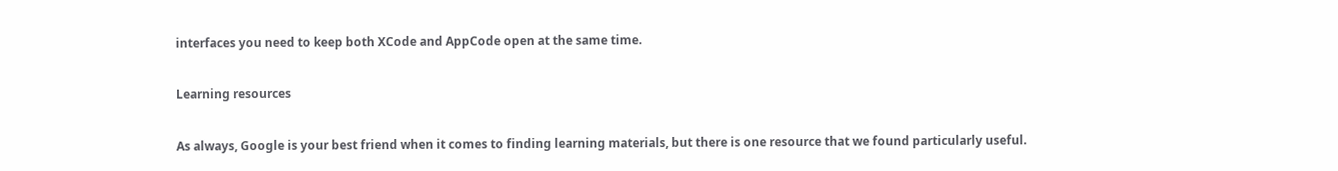interfaces you need to keep both XCode and AppCode open at the same time.

Learning resources

As always, Google is your best friend when it comes to finding learning materials, but there is one resource that we found particularly useful.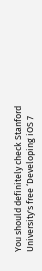You should definitely check Stanford University's free ‘Developing iOS 7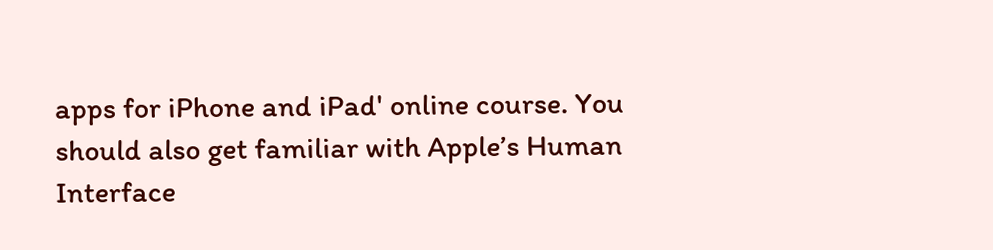apps for iPhone and iPad' online course. You should also get familiar with Apple’s Human Interface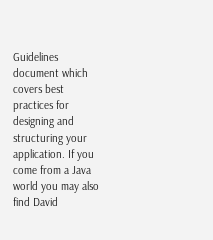Guidelines document which covers best practices for designing and structuring your application. If you come from a Java world you may also find David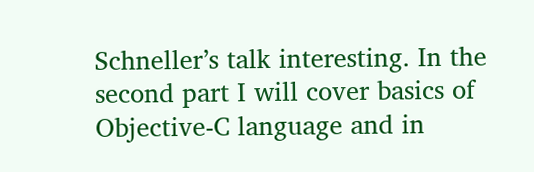Schneller’s talk interesting. In the second part I will cover basics of Objective-C language and in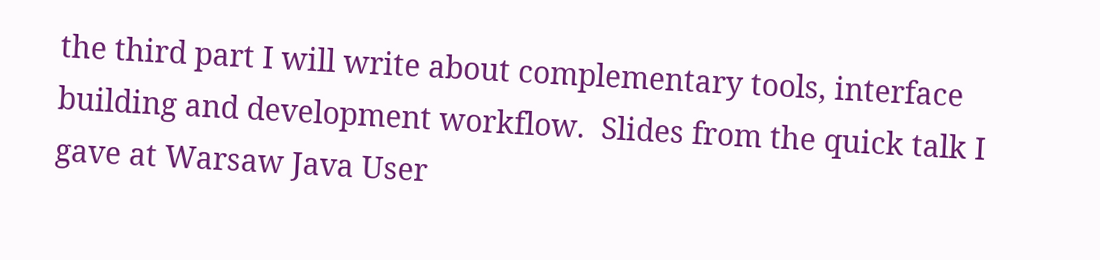the third part I will write about complementary tools, interface building and development workflow.  Slides from the quick talk I gave at Warsaw Java User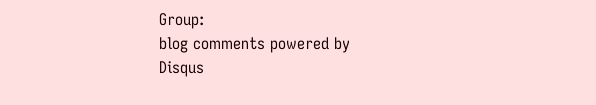Group:
blog comments powered by Disqus